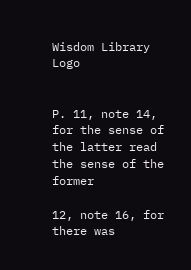Wisdom Library Logo


P. 11, note 14, for the sense of the latter read the sense of the former

12, note 16, for there was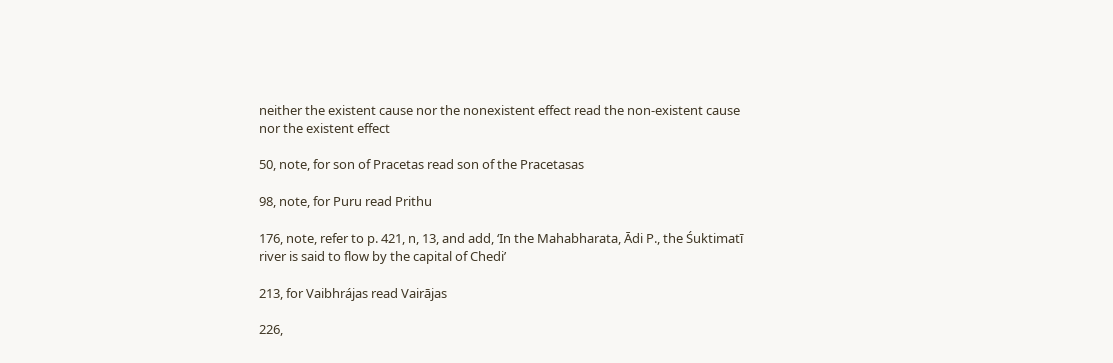neither the existent cause nor the nonexistent effect read the non-existent cause nor the existent effect

50, note, for son of Pracetas read son of the Pracetasas

98, note, for Puru read Prithu

176, note, refer to p. 421, n, 13, and add, ‘In the Mahabharata, Ādi P., the Śuktimatī river is said to flow by the capital of Chedi’

213, for Vaibhrájas read Vairājas

226,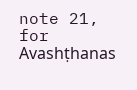note 21, for Avashṭhanas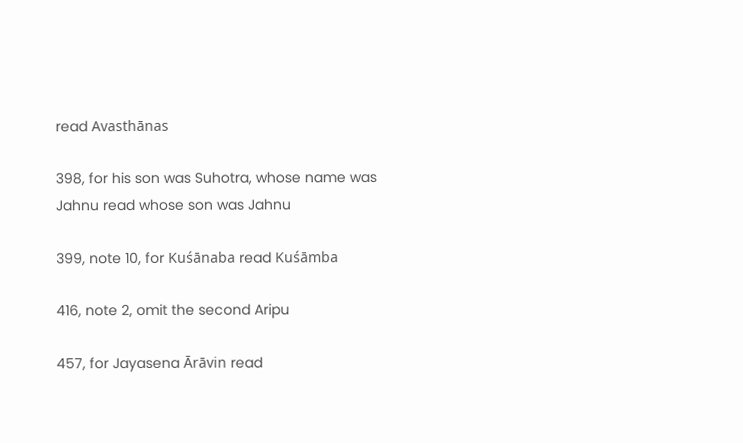read Avasthānas

398, for his son was Suhotra, whose name was Jahnu read whose son was Jahnu

399, note 10, for Kuśānaba read Kuśāmba

416, note 2, omit the second Aripu

457, for Jayasena Ārāvin read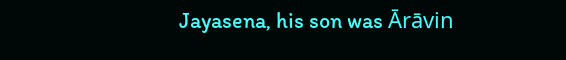Jayasena, his son was Ārāvin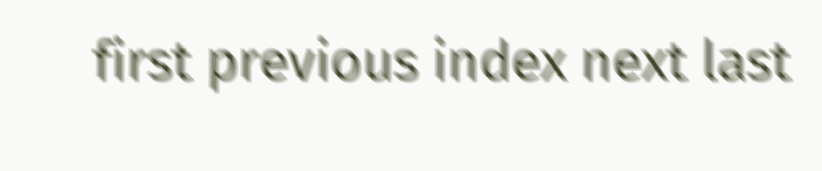first previous index next last